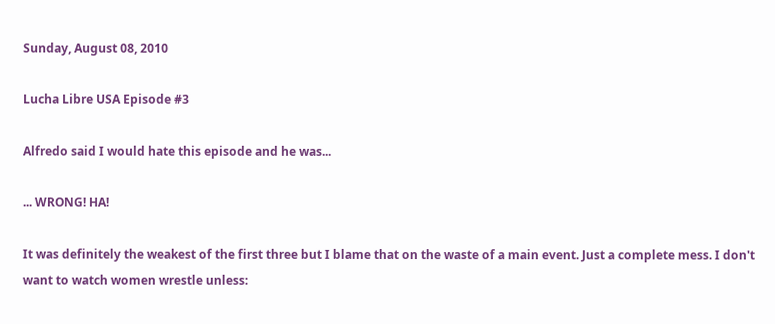Sunday, August 08, 2010

Lucha Libre USA Episode #3

Alfredo said I would hate this episode and he was...

... WRONG! HA!

It was definitely the weakest of the first three but I blame that on the waste of a main event. Just a complete mess. I don't want to watch women wrestle unless: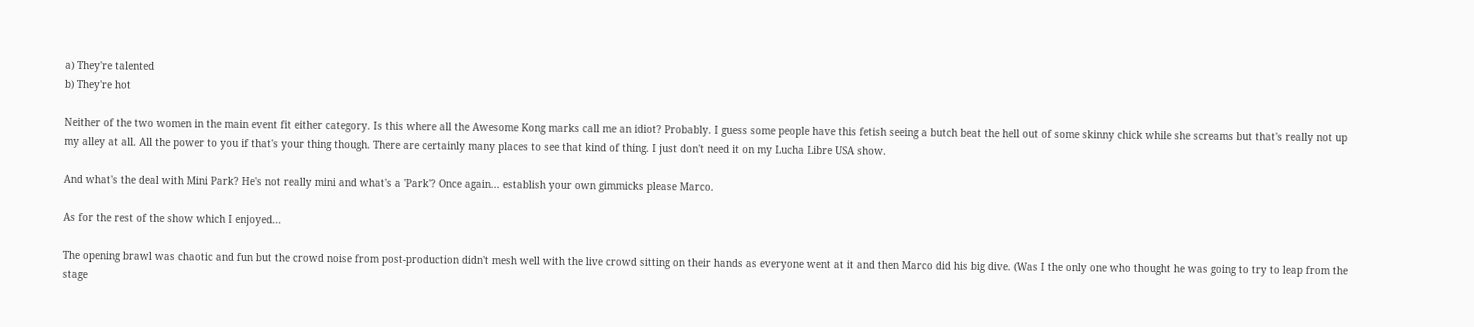a) They're talented
b) They're hot

Neither of the two women in the main event fit either category. Is this where all the Awesome Kong marks call me an idiot? Probably. I guess some people have this fetish seeing a butch beat the hell out of some skinny chick while she screams but that's really not up my alley at all. All the power to you if that's your thing though. There are certainly many places to see that kind of thing. I just don't need it on my Lucha Libre USA show.

And what's the deal with Mini Park? He's not really mini and what's a 'Park'? Once again... establish your own gimmicks please Marco.

As for the rest of the show which I enjoyed...

The opening brawl was chaotic and fun but the crowd noise from post-production didn't mesh well with the live crowd sitting on their hands as everyone went at it and then Marco did his big dive. (Was I the only one who thought he was going to try to leap from the stage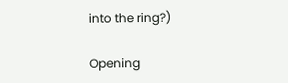into the ring?)

Opening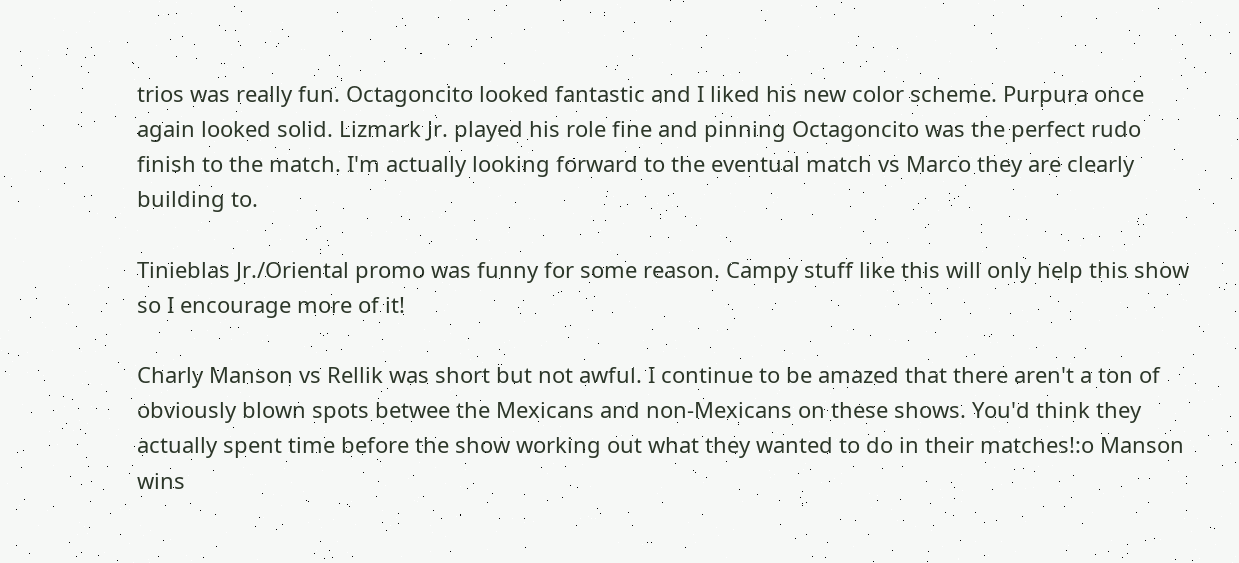trios was really fun. Octagoncito looked fantastic and I liked his new color scheme. Purpura once again looked solid. Lizmark Jr. played his role fine and pinning Octagoncito was the perfect rudo finish to the match. I'm actually looking forward to the eventual match vs Marco they are clearly building to.

Tinieblas Jr./Oriental promo was funny for some reason. Campy stuff like this will only help this show so I encourage more of it!

Charly Manson vs Rellik was short but not awful. I continue to be amazed that there aren't a ton of obviously blown spots betwee the Mexicans and non-Mexicans on these shows. You'd think they actually spent time before the show working out what they wanted to do in their matches!:o Manson wins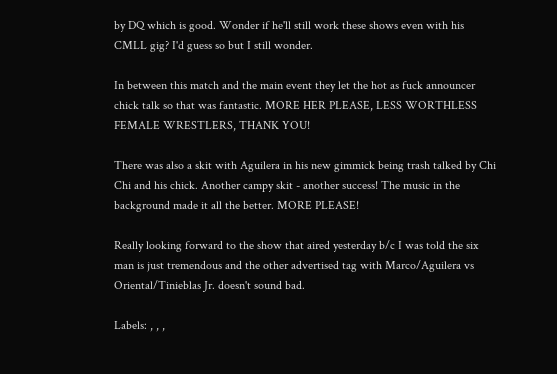by DQ which is good. Wonder if he'll still work these shows even with his CMLL gig? I'd guess so but I still wonder.

In between this match and the main event they let the hot as fuck announcer chick talk so that was fantastic. MORE HER PLEASE, LESS WORTHLESS FEMALE WRESTLERS, THANK YOU!

There was also a skit with Aguilera in his new gimmick being trash talked by Chi Chi and his chick. Another campy skit - another success! The music in the background made it all the better. MORE PLEASE!

Really looking forward to the show that aired yesterday b/c I was told the six man is just tremendous and the other advertised tag with Marco/Aguilera vs Oriental/Tinieblas Jr. doesn't sound bad.

Labels: , , ,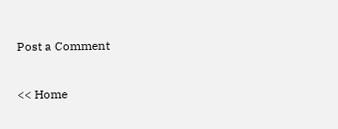Post a Comment

<< Home